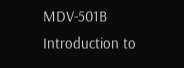MDV-501B Introduction to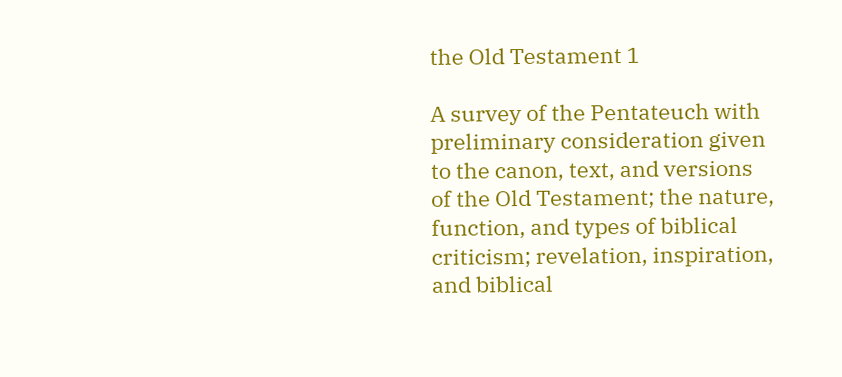the Old Testament 1

A survey of the Pentateuch with preliminary consideration given to the canon, text, and versions of the Old Testament; the nature, function, and types of biblical criticism; revelation, inspiration, and biblical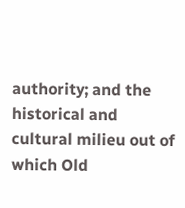authority; and the historical and cultural milieu out of which Old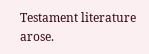Testament literature arose.